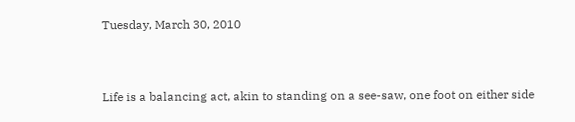Tuesday, March 30, 2010


Life is a balancing act, akin to standing on a see-saw, one foot on either side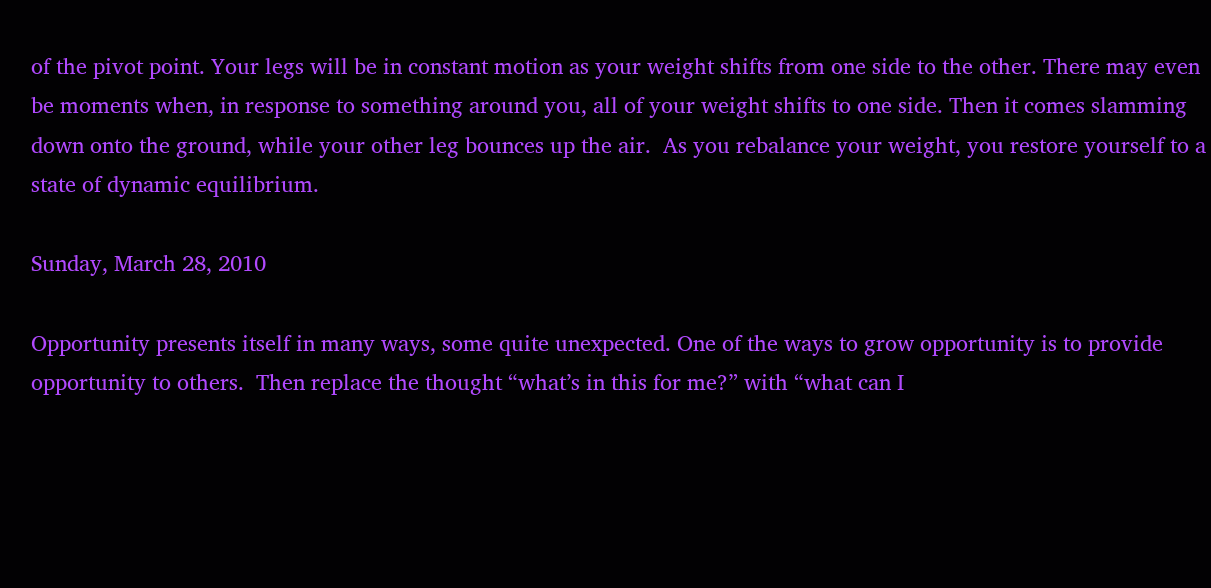of the pivot point. Your legs will be in constant motion as your weight shifts from one side to the other. There may even be moments when, in response to something around you, all of your weight shifts to one side. Then it comes slamming down onto the ground, while your other leg bounces up the air.  As you rebalance your weight, you restore yourself to a state of dynamic equilibrium.

Sunday, March 28, 2010

Opportunity presents itself in many ways, some quite unexpected. One of the ways to grow opportunity is to provide opportunity to others.  Then replace the thought “what’s in this for me?” with “what can I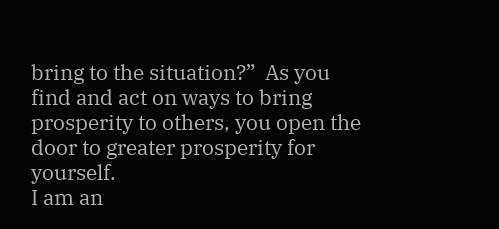bring to the situation?”  As you find and act on ways to bring prosperity to others, you open the door to greater prosperity for yourself.
I am an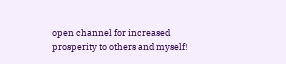open channel for increased prosperity to others and myself!